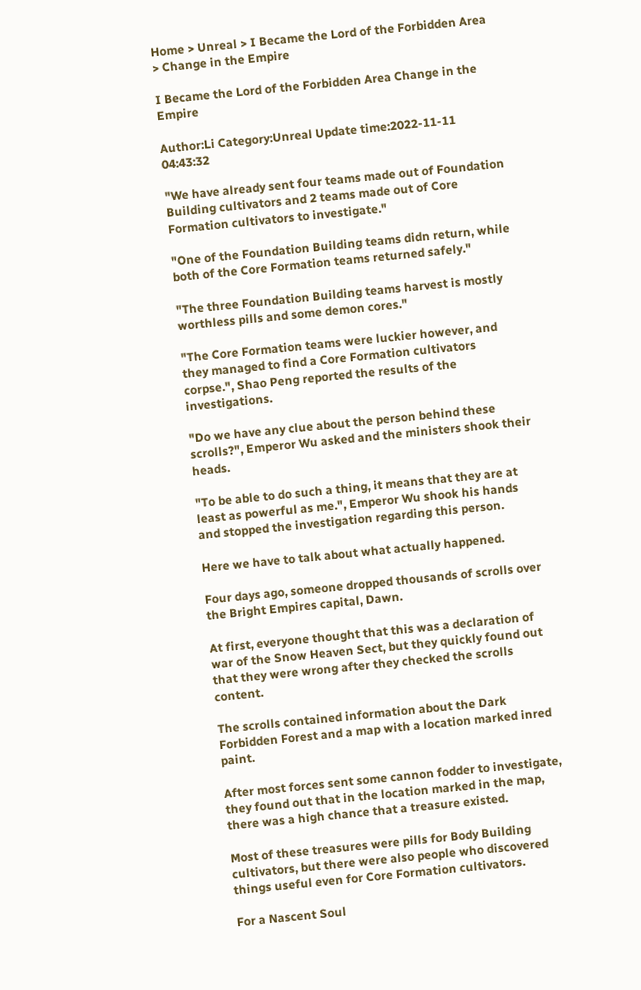Home > Unreal > I Became the Lord of the Forbidden Area > Change in the Empire

I Became the Lord of the Forbidden Area Change in the Empire

Author:Li Category:Unreal Update time:2022-11-11 04:43:32

"We have already sent four teams made out of Foundation Building cultivators and 2 teams made out of Core Formation cultivators to investigate."

"One of the Foundation Building teams didn return, while both of the Core Formation teams returned safely."

"The three Foundation Building teams harvest is mostly worthless pills and some demon cores."

"The Core Formation teams were luckier however, and they managed to find a Core Formation cultivators corpse.", Shao Peng reported the results of the investigations.

"Do we have any clue about the person behind these scrolls?", Emperor Wu asked and the ministers shook their heads.

"To be able to do such a thing, it means that they are at least as powerful as me.", Emperor Wu shook his hands and stopped the investigation regarding this person.

Here we have to talk about what actually happened.

Four days ago, someone dropped thousands of scrolls over the Bright Empires capital, Dawn.

At first, everyone thought that this was a declaration of war of the Snow Heaven Sect, but they quickly found out that they were wrong after they checked the scrolls content.

The scrolls contained information about the Dark Forbidden Forest and a map with a location marked inred paint.

After most forces sent some cannon fodder to investigate, they found out that in the location marked in the map, there was a high chance that a treasure existed.

Most of these treasures were pills for Body Building cultivators, but there were also people who discovered things useful even for Core Formation cultivators.

For a Nascent Soul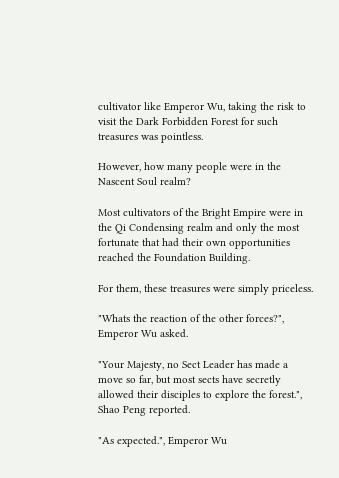cultivator like Emperor Wu, taking the risk to visit the Dark Forbidden Forest for such treasures was pointless.

However, how many people were in the Nascent Soul realm?

Most cultivators of the Bright Empire were in the Qi Condensing realm and only the most fortunate that had their own opportunities reached the Foundation Building.

For them, these treasures were simply priceless.

"Whats the reaction of the other forces?", Emperor Wu asked.

"Your Majesty, no Sect Leader has made a move so far, but most sects have secretly allowed their disciples to explore the forest.", Shao Peng reported.

"As expected.", Emperor Wu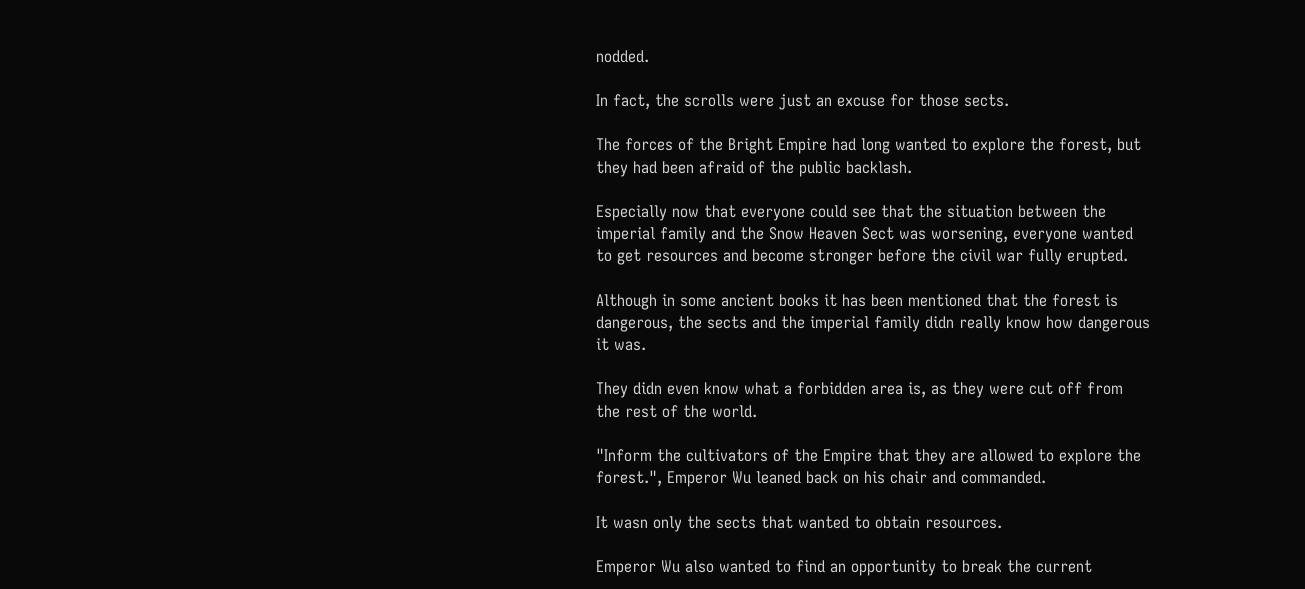nodded.

In fact, the scrolls were just an excuse for those sects.

The forces of the Bright Empire had long wanted to explore the forest, but they had been afraid of the public backlash.

Especially now that everyone could see that the situation between the imperial family and the Snow Heaven Sect was worsening, everyone wanted to get resources and become stronger before the civil war fully erupted.

Although in some ancient books it has been mentioned that the forest is dangerous, the sects and the imperial family didn really know how dangerous it was.

They didn even know what a forbidden area is, as they were cut off from the rest of the world.

"Inform the cultivators of the Empire that they are allowed to explore the forest.", Emperor Wu leaned back on his chair and commanded.

It wasn only the sects that wanted to obtain resources.

Emperor Wu also wanted to find an opportunity to break the current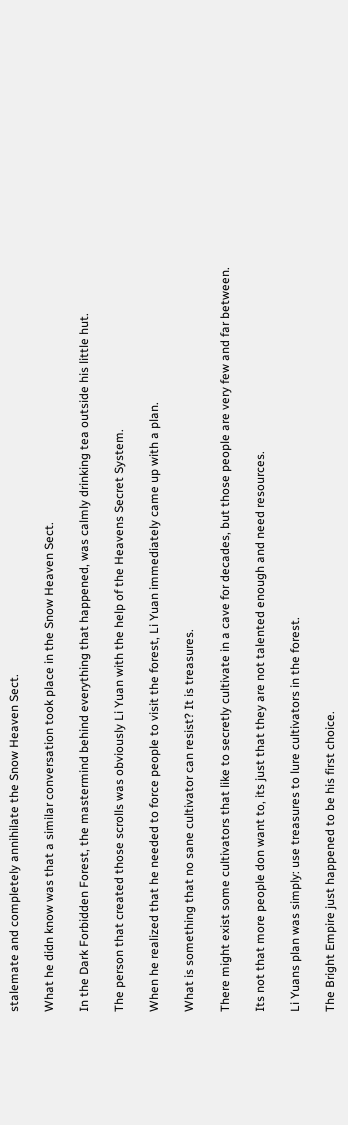stalemate and completely annihilate the Snow Heaven Sect.

What he didn know was that a similar conversation took place in the Snow Heaven Sect.

In the Dark Forbidden Forest, the mastermind behind everything that happened, was calmly drinking tea outside his little hut.

The person that created those scrolls was obviously Li Yuan with the help of the Heavens Secret System.

When he realized that he needed to force people to visit the forest, Li Yuan immediately came up with a plan.

What is something that no sane cultivator can resist? It is treasures.

There might exist some cultivators that like to secretly cultivate in a cave for decades, but those people are very few and far between.

Its not that more people don want to, its just that they are not talented enough and need resources.

Li Yuans plan was simply: use treasures to lure cultivators in the forest.

The Bright Empire just happened to be his first choice.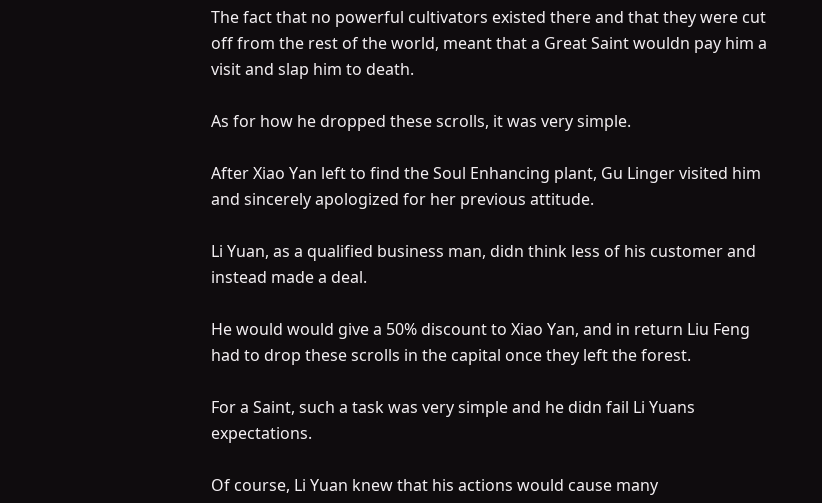The fact that no powerful cultivators existed there and that they were cut off from the rest of the world, meant that a Great Saint wouldn pay him a visit and slap him to death.

As for how he dropped these scrolls, it was very simple.

After Xiao Yan left to find the Soul Enhancing plant, Gu Linger visited him and sincerely apologized for her previous attitude.

Li Yuan, as a qualified business man, didn think less of his customer and instead made a deal.

He would would give a 50% discount to Xiao Yan, and in return Liu Feng had to drop these scrolls in the capital once they left the forest.

For a Saint, such a task was very simple and he didn fail Li Yuans expectations.

Of course, Li Yuan knew that his actions would cause many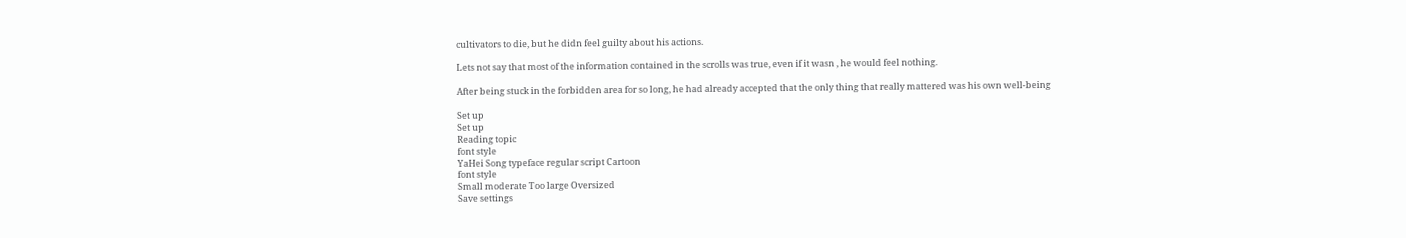cultivators to die, but he didn feel guilty about his actions.

Lets not say that most of the information contained in the scrolls was true, even if it wasn , he would feel nothing.

After being stuck in the forbidden area for so long, he had already accepted that the only thing that really mattered was his own well-being

Set up
Set up
Reading topic
font style
YaHei Song typeface regular script Cartoon
font style
Small moderate Too large Oversized
Save settings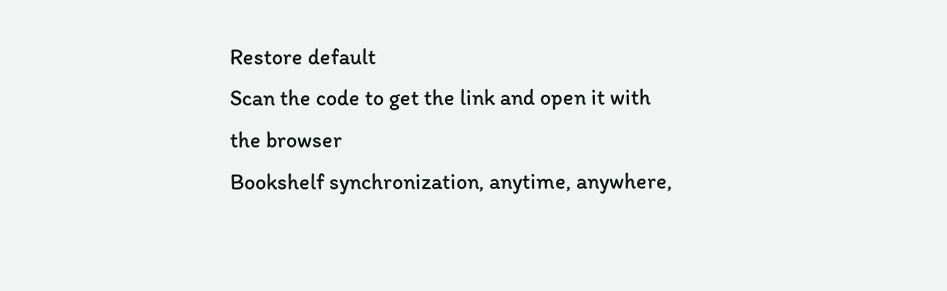Restore default
Scan the code to get the link and open it with the browser
Bookshelf synchronization, anytime, anywhere,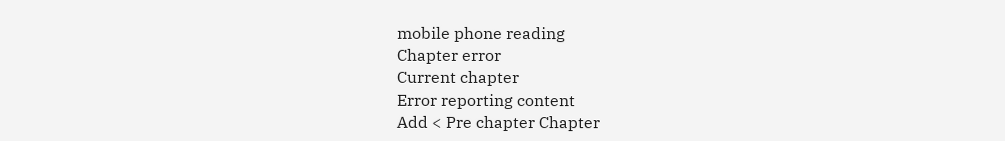mobile phone reading
Chapter error
Current chapter
Error reporting content
Add < Pre chapter Chapter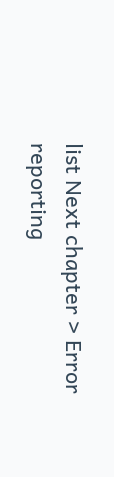list Next chapter > Error reporting